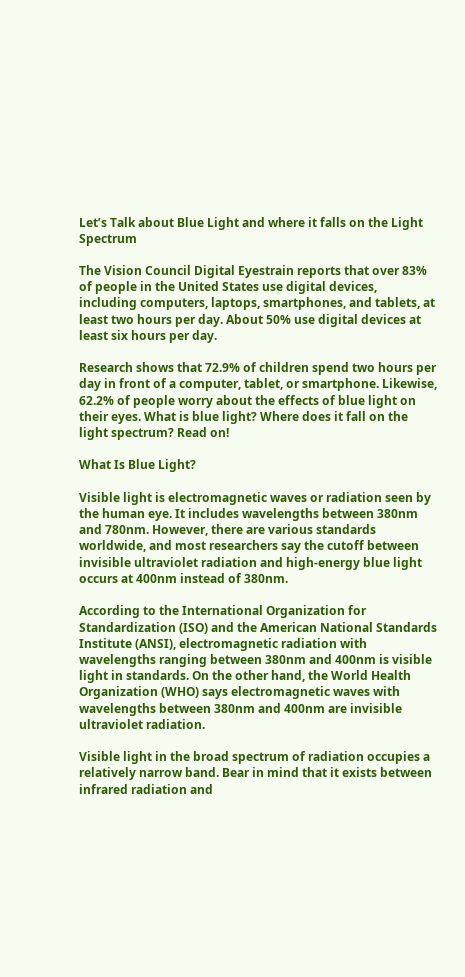Let’s Talk about Blue Light and where it falls on the Light Spectrum

The Vision Council Digital Eyestrain reports that over 83% of people in the United States use digital devices, including computers, laptops, smartphones, and tablets, at least two hours per day. About 50% use digital devices at least six hours per day.

Research shows that 72.9% of children spend two hours per day in front of a computer, tablet, or smartphone. Likewise, 62.2% of people worry about the effects of blue light on their eyes. What is blue light? Where does it fall on the light spectrum? Read on!

What Is Blue Light?

Visible light is electromagnetic waves or radiation seen by the human eye. It includes wavelengths between 380nm and 780nm. However, there are various standards worldwide, and most researchers say the cutoff between invisible ultraviolet radiation and high-energy blue light occurs at 400nm instead of 380nm.

According to the International Organization for Standardization (ISO) and the American National Standards Institute (ANSI), electromagnetic radiation with wavelengths ranging between 380nm and 400nm is visible light in standards. On the other hand, the World Health Organization (WHO) says electromagnetic waves with wavelengths between 380nm and 400nm are invisible ultraviolet radiation.

Visible light in the broad spectrum of radiation occupies a relatively narrow band. Bear in mind that it exists between infrared radiation and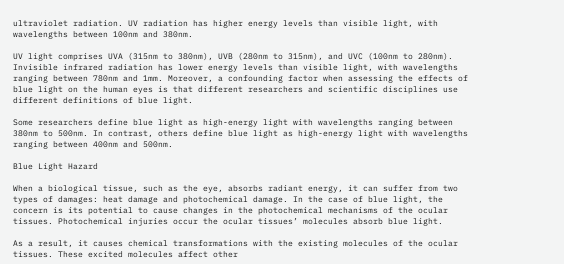ultraviolet radiation. UV radiation has higher energy levels than visible light, with wavelengths between 100nm and 380nm.

UV light comprises UVA (315nm to 380nm), UVB (280nm to 315nm), and UVC (100nm to 280nm). Invisible infrared radiation has lower energy levels than visible light, with wavelengths ranging between 780nm and 1mm. Moreover, a confounding factor when assessing the effects of blue light on the human eyes is that different researchers and scientific disciplines use different definitions of blue light.

Some researchers define blue light as high-energy light with wavelengths ranging between 380nm to 500nm. In contrast, others define blue light as high-energy light with wavelengths ranging between 400nm and 500nm.

Blue Light Hazard

When a biological tissue, such as the eye, absorbs radiant energy, it can suffer from two types of damages: heat damage and photochemical damage. In the case of blue light, the concern is its potential to cause changes in the photochemical mechanisms of the ocular tissues. Photochemical injuries occur the ocular tissues’ molecules absorb blue light.

As a result, it causes chemical transformations with the existing molecules of the ocular tissues. These excited molecules affect other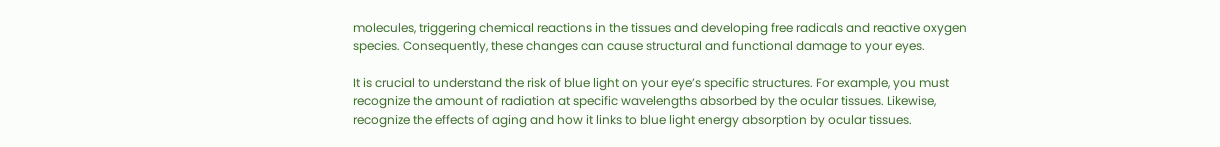molecules, triggering chemical reactions in the tissues and developing free radicals and reactive oxygen species. Consequently, these changes can cause structural and functional damage to your eyes.

It is crucial to understand the risk of blue light on your eye’s specific structures. For example, you must recognize the amount of radiation at specific wavelengths absorbed by the ocular tissues. Likewise, recognize the effects of aging and how it links to blue light energy absorption by ocular tissues.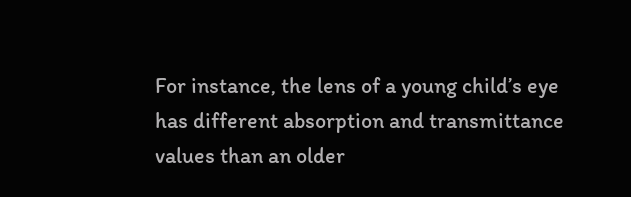For instance, the lens of a young child’s eye has different absorption and transmittance values than an older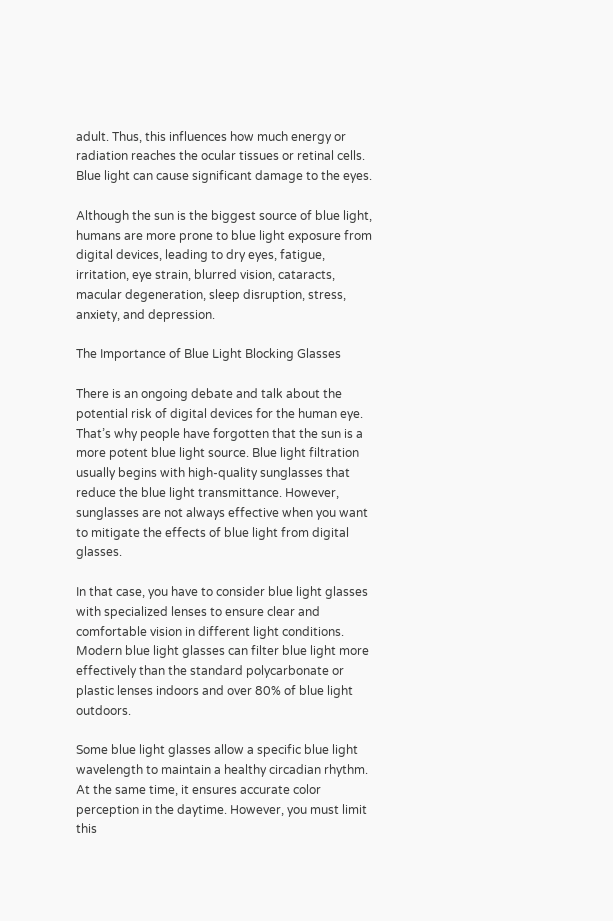adult. Thus, this influences how much energy or radiation reaches the ocular tissues or retinal cells. Blue light can cause significant damage to the eyes.

Although the sun is the biggest source of blue light, humans are more prone to blue light exposure from digital devices, leading to dry eyes, fatigue, irritation, eye strain, blurred vision, cataracts, macular degeneration, sleep disruption, stress, anxiety, and depression.

The Importance of Blue Light Blocking Glasses

There is an ongoing debate and talk about the potential risk of digital devices for the human eye. That’s why people have forgotten that the sun is a more potent blue light source. Blue light filtration usually begins with high-quality sunglasses that reduce the blue light transmittance. However, sunglasses are not always effective when you want to mitigate the effects of blue light from digital glasses.

In that case, you have to consider blue light glasses with specialized lenses to ensure clear and comfortable vision in different light conditions. Modern blue light glasses can filter blue light more effectively than the standard polycarbonate or plastic lenses indoors and over 80% of blue light outdoors.

Some blue light glasses allow a specific blue light wavelength to maintain a healthy circadian rhythm. At the same time, it ensures accurate color perception in the daytime. However, you must limit this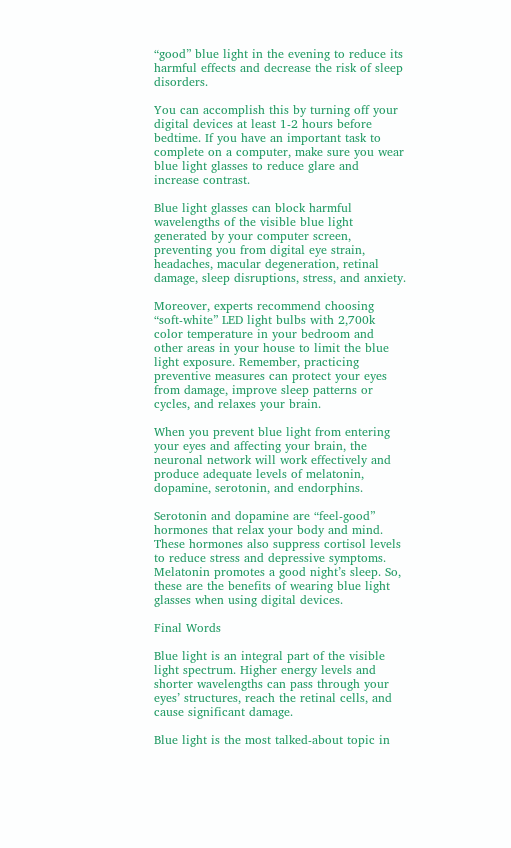“good” blue light in the evening to reduce its harmful effects and decrease the risk of sleep disorders.

You can accomplish this by turning off your digital devices at least 1-2 hours before bedtime. If you have an important task to complete on a computer, make sure you wear blue light glasses to reduce glare and increase contrast.

Blue light glasses can block harmful wavelengths of the visible blue light generated by your computer screen, preventing you from digital eye strain, headaches, macular degeneration, retinal damage, sleep disruptions, stress, and anxiety.

Moreover, experts recommend choosing “soft-white” LED light bulbs with 2,700k color temperature in your bedroom and other areas in your house to limit the blue light exposure. Remember, practicing preventive measures can protect your eyes from damage, improve sleep patterns or cycles, and relaxes your brain.

When you prevent blue light from entering your eyes and affecting your brain, the neuronal network will work effectively and produce adequate levels of melatonin, dopamine, serotonin, and endorphins.

Serotonin and dopamine are “feel-good” hormones that relax your body and mind. These hormones also suppress cortisol levels to reduce stress and depressive symptoms. Melatonin promotes a good night’s sleep. So, these are the benefits of wearing blue light glasses when using digital devices.

Final Words

Blue light is an integral part of the visible light spectrum. Higher energy levels and shorter wavelengths can pass through your eyes’ structures, reach the retinal cells, and cause significant damage.

Blue light is the most talked-about topic in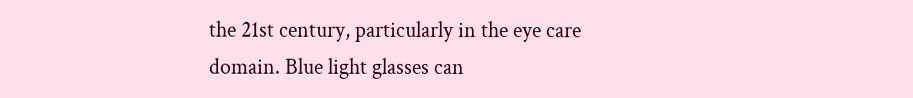the 21st century, particularly in the eye care domain. Blue light glasses can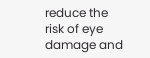reduce the risk of eye damage and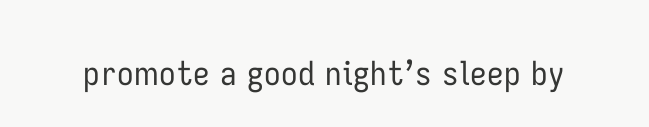promote a good night’s sleep by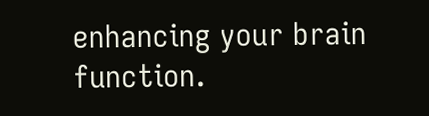enhancing your brain function.